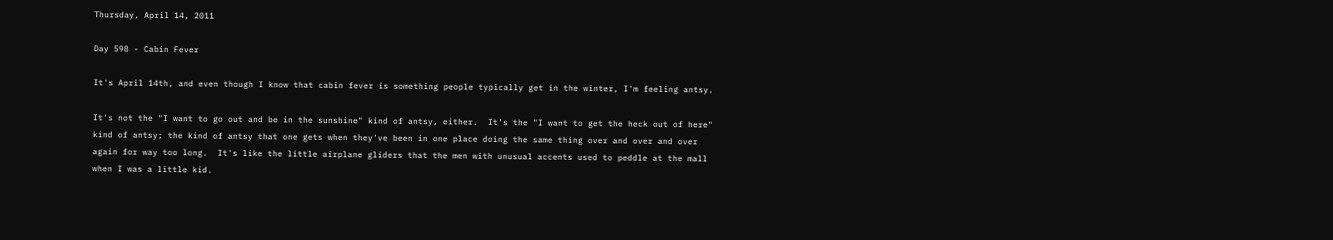Thursday, April 14, 2011

Day 598 - Cabin Fever

It's April 14th, and even though I know that cabin fever is something people typically get in the winter, I'm feeling antsy.

It's not the "I want to go out and be in the sunshine" kind of antsy, either.  It's the "I want to get the heck out of here" kind of antsy; the kind of antsy that one gets when they've been in one place doing the same thing over and over and over again for way too long.  It's like the little airplane gliders that the men with unusual accents used to peddle at the mall when I was a little kid.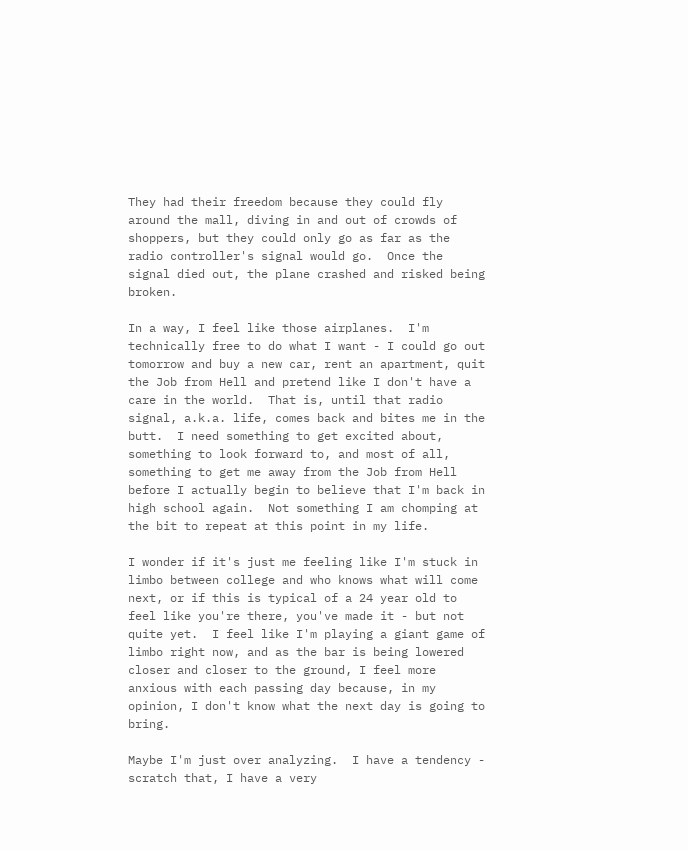They had their freedom because they could fly around the mall, diving in and out of crowds of shoppers, but they could only go as far as the radio controller's signal would go.  Once the signal died out, the plane crashed and risked being broken.

In a way, I feel like those airplanes.  I'm technically free to do what I want - I could go out tomorrow and buy a new car, rent an apartment, quit the Job from Hell and pretend like I don't have a care in the world.  That is, until that radio signal, a.k.a. life, comes back and bites me in the butt.  I need something to get excited about, something to look forward to, and most of all, something to get me away from the Job from Hell before I actually begin to believe that I'm back in high school again.  Not something I am chomping at the bit to repeat at this point in my life.

I wonder if it's just me feeling like I'm stuck in limbo between college and who knows what will come next, or if this is typical of a 24 year old to feel like you're there, you've made it - but not quite yet.  I feel like I'm playing a giant game of limbo right now, and as the bar is being lowered closer and closer to the ground, I feel more anxious with each passing day because, in my opinion, I don't know what the next day is going to bring.

Maybe I'm just over analyzing.  I have a tendency - scratch that, I have a very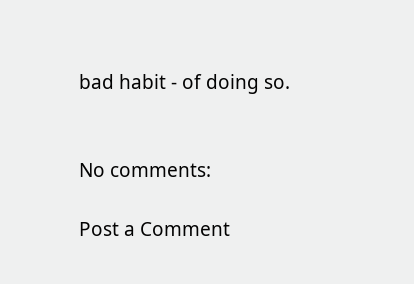bad habit - of doing so.


No comments:

Post a Comment